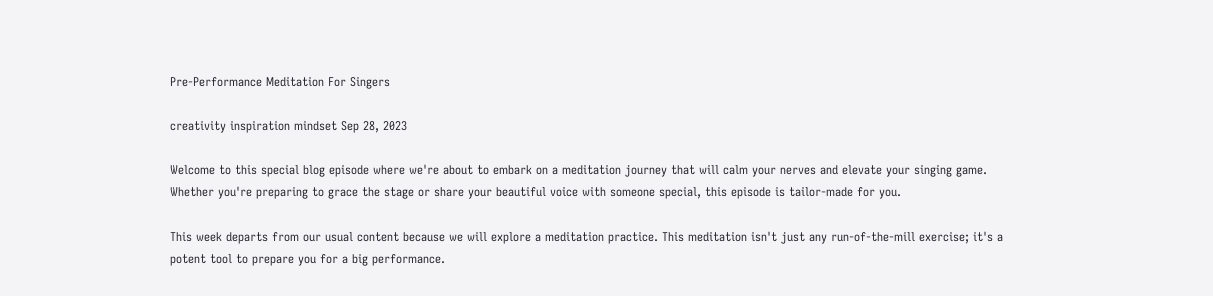Pre-Performance Meditation For Singers

creativity inspiration mindset Sep 28, 2023

Welcome to this special blog episode where we're about to embark on a meditation journey that will calm your nerves and elevate your singing game. Whether you're preparing to grace the stage or share your beautiful voice with someone special, this episode is tailor-made for you.

This week departs from our usual content because we will explore a meditation practice. This meditation isn't just any run-of-the-mill exercise; it's a potent tool to prepare you for a big performance.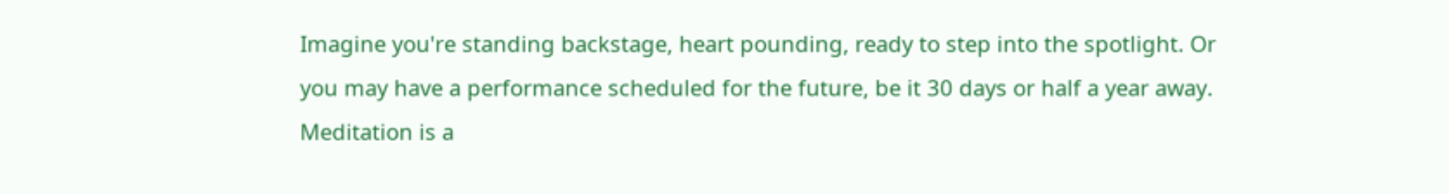Imagine you're standing backstage, heart pounding, ready to step into the spotlight. Or you may have a performance scheduled for the future, be it 30 days or half a year away. Meditation is a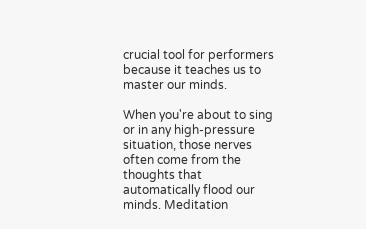crucial tool for performers because it teaches us to master our minds.

When you're about to sing or in any high-pressure situation, those nerves often come from the thoughts that automatically flood our minds. Meditation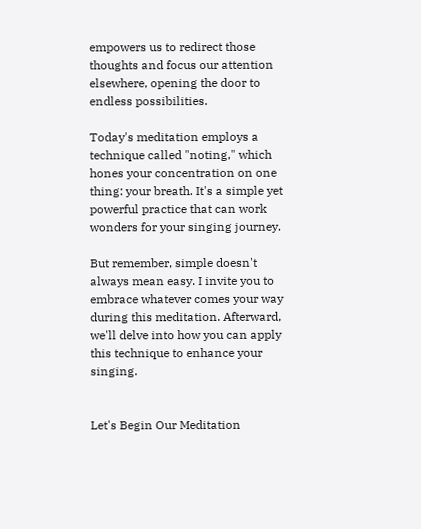empowers us to redirect those thoughts and focus our attention elsewhere, opening the door to endless possibilities.

Today's meditation employs a technique called "noting," which hones your concentration on one thing: your breath. It's a simple yet powerful practice that can work wonders for your singing journey.

But remember, simple doesn't always mean easy. I invite you to embrace whatever comes your way during this meditation. Afterward, we'll delve into how you can apply this technique to enhance your singing.


Let's Begin Our Meditation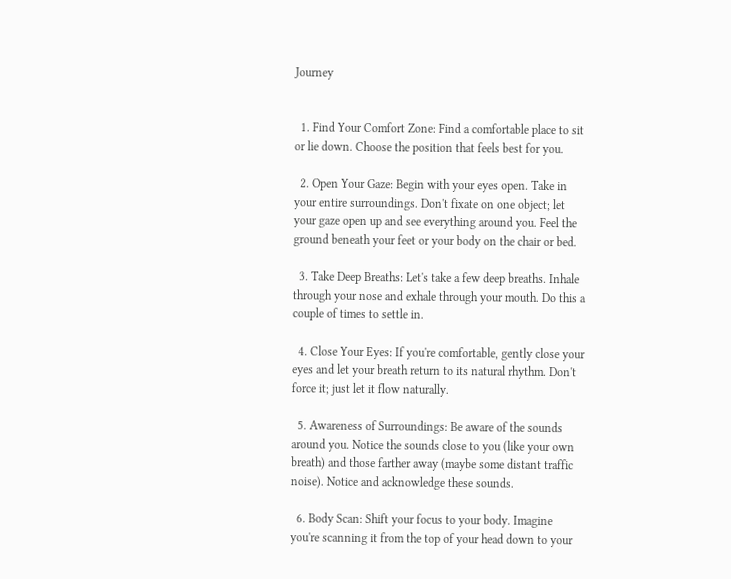Journey


  1. Find Your Comfort Zone: Find a comfortable place to sit or lie down. Choose the position that feels best for you.

  2. Open Your Gaze: Begin with your eyes open. Take in your entire surroundings. Don't fixate on one object; let your gaze open up and see everything around you. Feel the ground beneath your feet or your body on the chair or bed.

  3. Take Deep Breaths: Let's take a few deep breaths. Inhale through your nose and exhale through your mouth. Do this a couple of times to settle in.

  4. Close Your Eyes: If you're comfortable, gently close your eyes and let your breath return to its natural rhythm. Don't force it; just let it flow naturally.

  5. Awareness of Surroundings: Be aware of the sounds around you. Notice the sounds close to you (like your own breath) and those farther away (maybe some distant traffic noise). Notice and acknowledge these sounds.

  6. Body Scan: Shift your focus to your body. Imagine you're scanning it from the top of your head down to your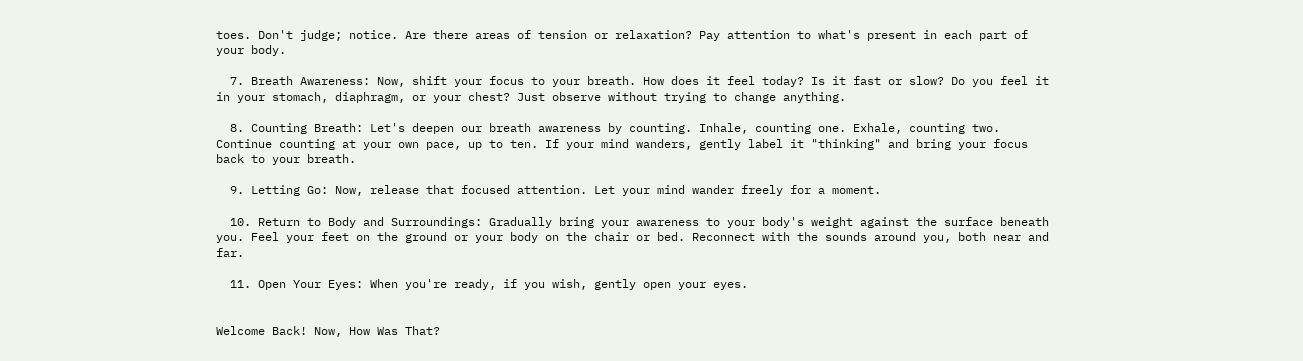toes. Don't judge; notice. Are there areas of tension or relaxation? Pay attention to what's present in each part of your body.

  7. Breath Awareness: Now, shift your focus to your breath. How does it feel today? Is it fast or slow? Do you feel it in your stomach, diaphragm, or your chest? Just observe without trying to change anything.

  8. Counting Breath: Let's deepen our breath awareness by counting. Inhale, counting one. Exhale, counting two. Continue counting at your own pace, up to ten. If your mind wanders, gently label it "thinking" and bring your focus back to your breath.

  9. Letting Go: Now, release that focused attention. Let your mind wander freely for a moment.

  10. Return to Body and Surroundings: Gradually bring your awareness to your body's weight against the surface beneath you. Feel your feet on the ground or your body on the chair or bed. Reconnect with the sounds around you, both near and far.

  11. Open Your Eyes: When you're ready, if you wish, gently open your eyes.


Welcome Back! Now, How Was That?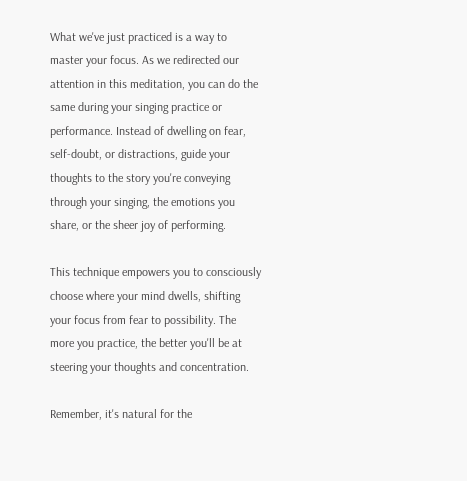What we've just practiced is a way to master your focus. As we redirected our attention in this meditation, you can do the same during your singing practice or performance. Instead of dwelling on fear, self-doubt, or distractions, guide your thoughts to the story you're conveying through your singing, the emotions you share, or the sheer joy of performing.

This technique empowers you to consciously choose where your mind dwells, shifting your focus from fear to possibility. The more you practice, the better you'll be at steering your thoughts and concentration.

Remember, it's natural for the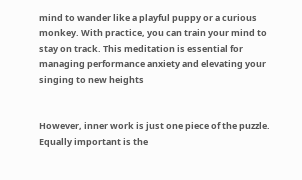mind to wander like a playful puppy or a curious monkey. With practice, you can train your mind to stay on track. This meditation is essential for managing performance anxiety and elevating your singing to new heights


However, inner work is just one piece of the puzzle. Equally important is the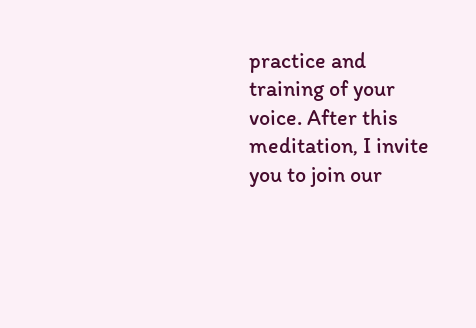practice and training of your voice. After this meditation, I invite you to join our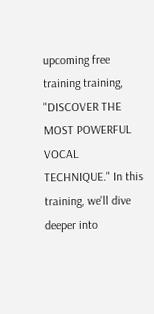upcoming free training training, "DISCOVER THE MOST POWERFUL VOCAL TECHNIQUE." In this training, we'll dive deeper into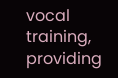vocal training, providing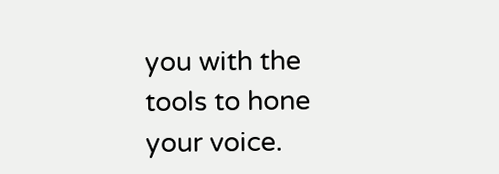you with the tools to hone your voice.